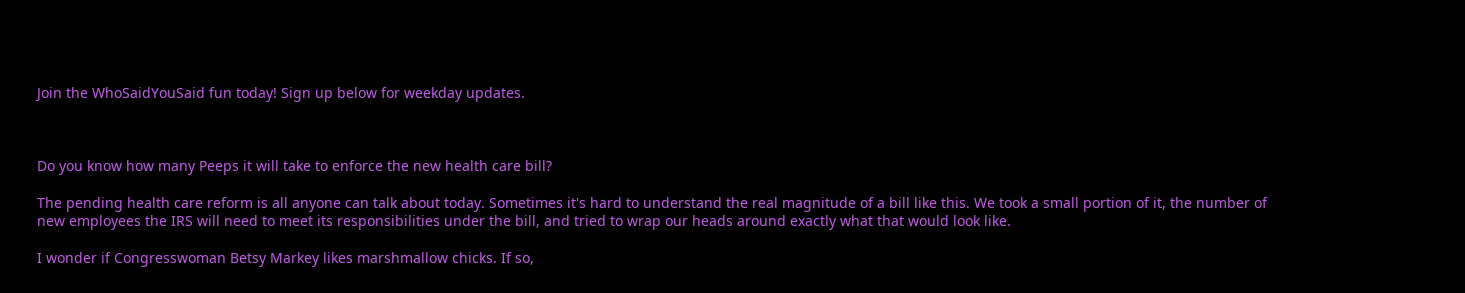Join the WhoSaidYouSaid fun today! Sign up below for weekday updates.



Do you know how many Peeps it will take to enforce the new health care bill?

The pending health care reform is all anyone can talk about today. Sometimes it's hard to understand the real magnitude of a bill like this. We took a small portion of it, the number of new employees the IRS will need to meet its responsibilities under the bill, and tried to wrap our heads around exactly what that would look like.

I wonder if Congresswoman Betsy Markey likes marshmallow chicks. If so,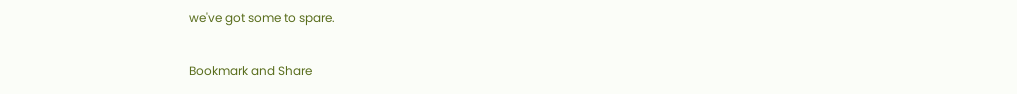we've got some to spare.

Bookmark and Share